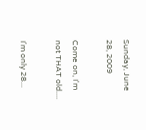Sunday, June 28, 2009

Come on, I'm not THAT old....

I'm only 28...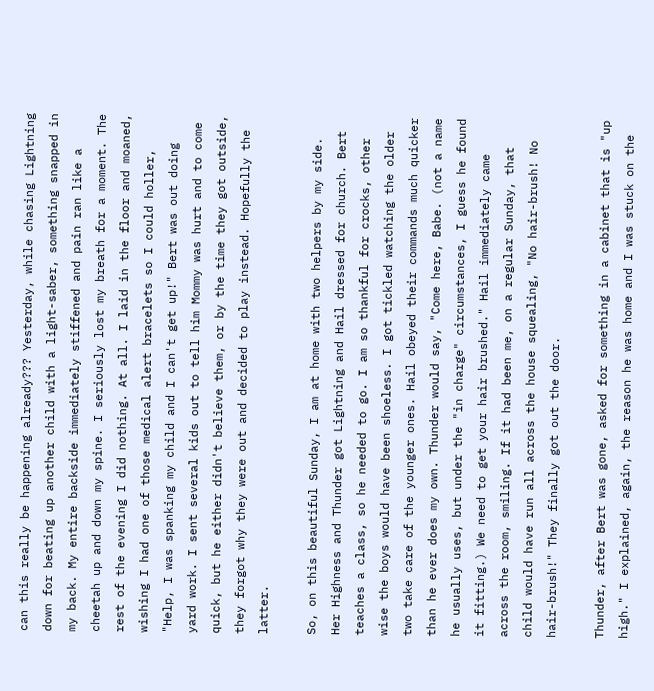can this really be happening already??? Yesterday, while chasing Lightning down for beating up another child with a light-saber, something snapped in my back. My entire backside immediately stiffened and pain ran like a cheetah up and down my spine. I seriously lost my breath for a moment. The rest of the evening I did nothing. At all. I laid in the floor and moaned, wishing I had one of those medical alert bracelets so I could holler, "Help, I was spanking my child and I can't get up!" Bert was out doing yard work. I sent several kids out to tell him Mommy was hurt and to come quick, but he either didn't believe them, or by the time they got outside, they forgot why they were out and decided to play instead. Hopefully the latter.

So, on this beautiful Sunday, I am at home with two helpers by my side. Her Highness and Thunder got Lightning and Hail dressed for church. Bert teaches a class, so he needed to go. I am so thankful for crocks, other wise the boys would have been shoeless. I got tickled watching the older two take care of the younger ones. Hail obeyed their commands much quicker than he ever does my own. Thunder would say, "Come here, Babe. (not a name he usually uses, but under the "in charge" circumstances, I guess he found it fitting.) We need to get your hair brushed." Hail immediately came across the room, smiling. If it had been me, on a regular Sunday, that child would have run all across the house squealing, "No hair-brush! No hair-brush!" They finally got out the door.

Thunder, after Bert was gone, asked for something in a cabinet that is "up high." I explained, again, the reason he was home and I was stuck on the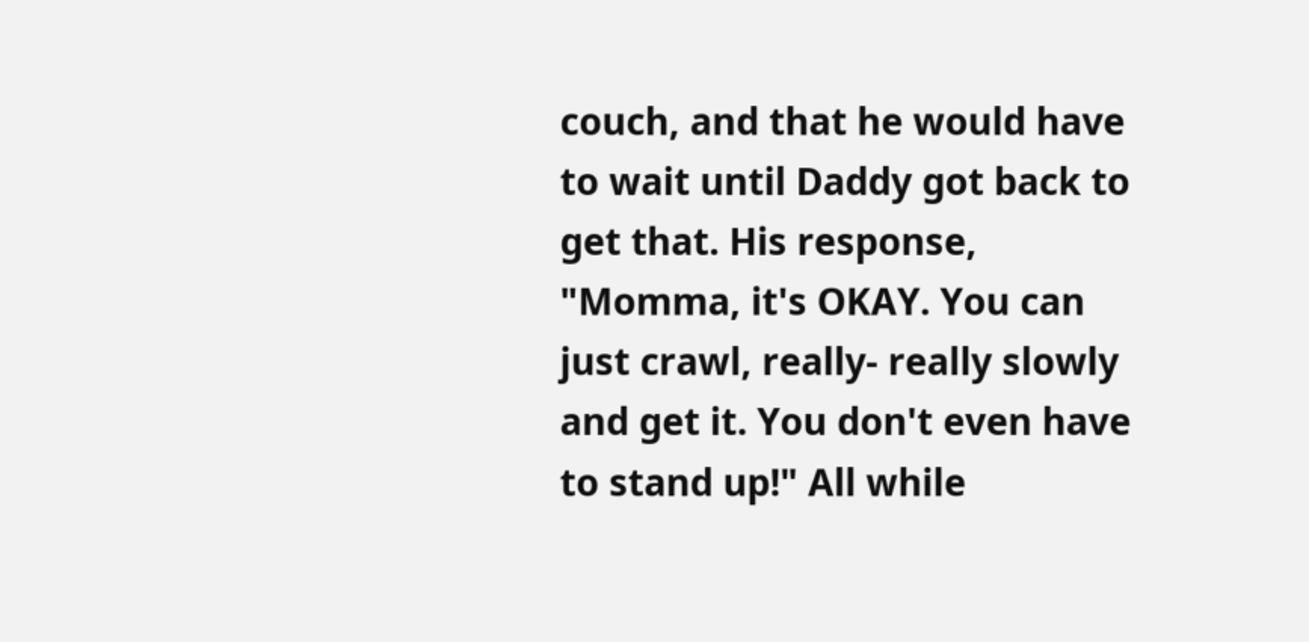couch, and that he would have to wait until Daddy got back to get that. His response, "Momma, it's OKAY. You can just crawl, really- really slowly and get it. You don't even have to stand up!" All while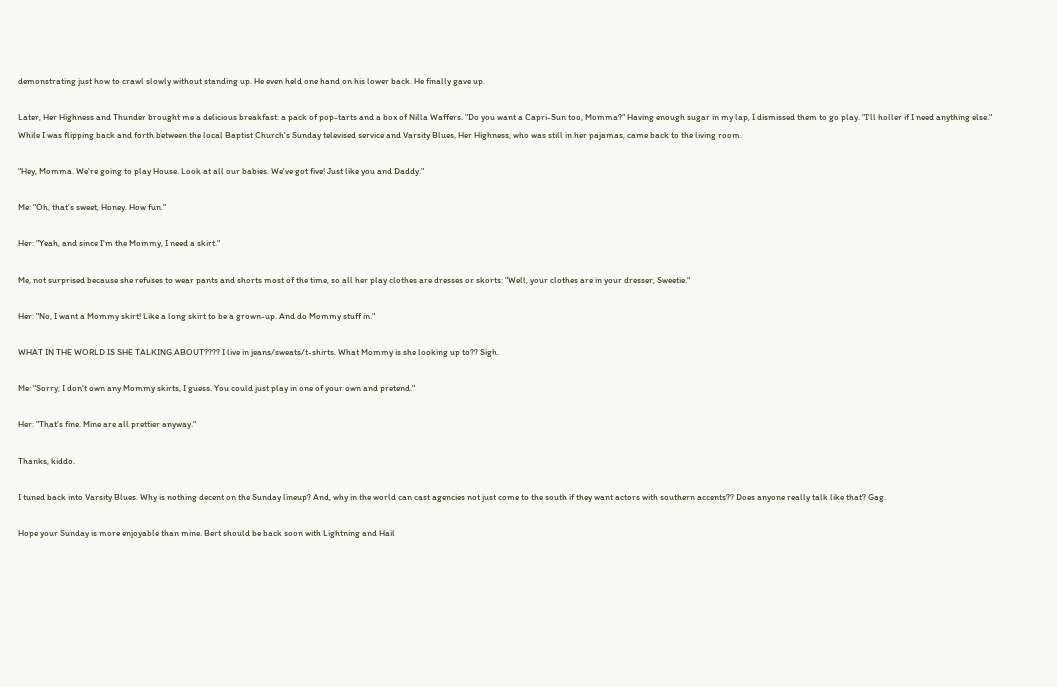demonstrating just how to crawl slowly without standing up. He even held one hand on his lower back. He finally gave up.

Later, Her Highness and Thunder brought me a delicious breakfast: a pack of pop-tarts and a box of Nilla Waffers. "Do you want a Capri-Sun too, Momma?" Having enough sugar in my lap, I dismissed them to go play. "I'll holler if I need anything else." While I was flipping back and forth between the local Baptist Church's Sunday televised service and Varsity Blues, Her Highness, who was still in her pajamas, came back to the living room.

"Hey, Momma. We're going to play House. Look at all our babies. We've got five! Just like you and Daddy."

Me: "Oh, that's sweet, Honey. How fun."

Her: "Yeah, and since I'm the Mommy, I need a skirt."

Me, not surprised because she refuses to wear pants and shorts most of the time, so all her play clothes are dresses or skorts: "Well, your clothes are in your dresser, Sweetie."

Her: "No, I want a Mommy skirt! Like a long skirt to be a grown-up. And do Mommy stuff in."

WHAT IN THE WORLD IS SHE TALKING ABOUT???? I live in jeans/sweats/t-shirts. What Mommy is she looking up to?? Sigh.

Me: "Sorry, I don't own any Mommy skirts, I guess. You could just play in one of your own and pretend."

Her: "That's fine. Mine are all prettier anyway."

Thanks, kiddo.

I tuned back into Varsity Blues. Why is nothing decent on the Sunday lineup? And, why in the world can cast agencies not just come to the south if they want actors with southern accents?? Does anyone really talk like that? Gag.

Hope your Sunday is more enjoyable than mine. Bert should be back soon with Lightning and Hail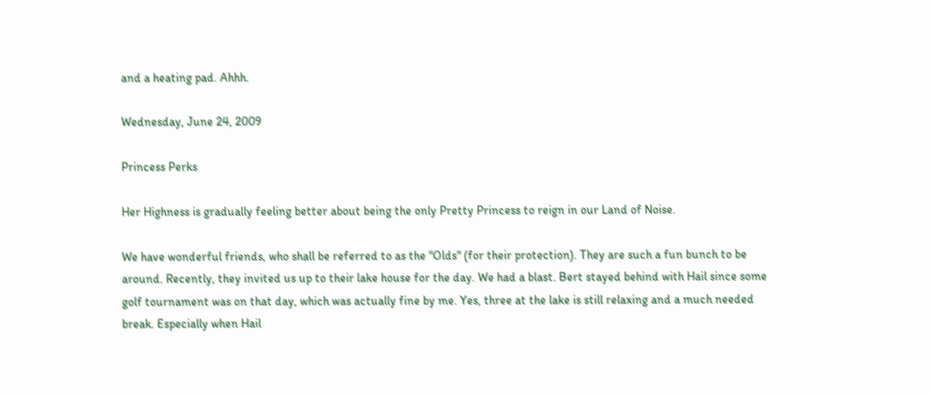and a heating pad. Ahhh.

Wednesday, June 24, 2009

Princess Perks

Her Highness is gradually feeling better about being the only Pretty Princess to reign in our Land of Noise.

We have wonderful friends, who shall be referred to as the "Olds" (for their protection). They are such a fun bunch to be around. Recently, they invited us up to their lake house for the day. We had a blast. Bert stayed behind with Hail since some golf tournament was on that day, which was actually fine by me. Yes, three at the lake is still relaxing and a much needed break. Especially when Hail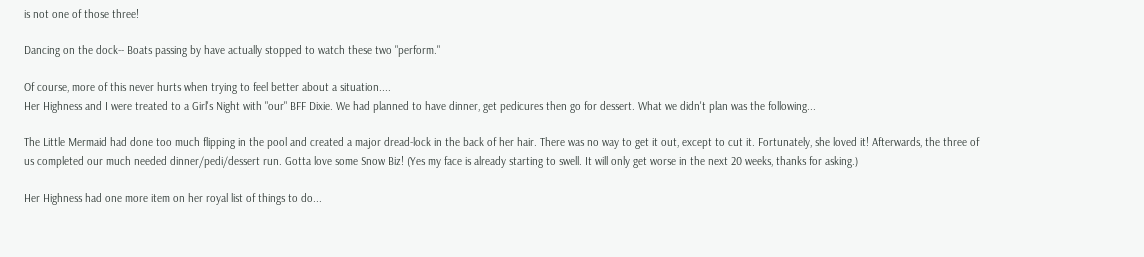is not one of those three!

Dancing on the dock-- Boats passing by have actually stopped to watch these two "perform."

Of course, more of this never hurts when trying to feel better about a situation....
Her Highness and I were treated to a Girl's Night with "our" BFF Dixie. We had planned to have dinner, get pedicures then go for dessert. What we didn't plan was the following...

The Little Mermaid had done too much flipping in the pool and created a major dread-lock in the back of her hair. There was no way to get it out, except to cut it. Fortunately, she loved it! Afterwards, the three of us completed our much needed dinner/pedi/dessert run. Gotta love some Snow Biz! (Yes my face is already starting to swell. It will only get worse in the next 20 weeks, thanks for asking.)

Her Highness had one more item on her royal list of things to do...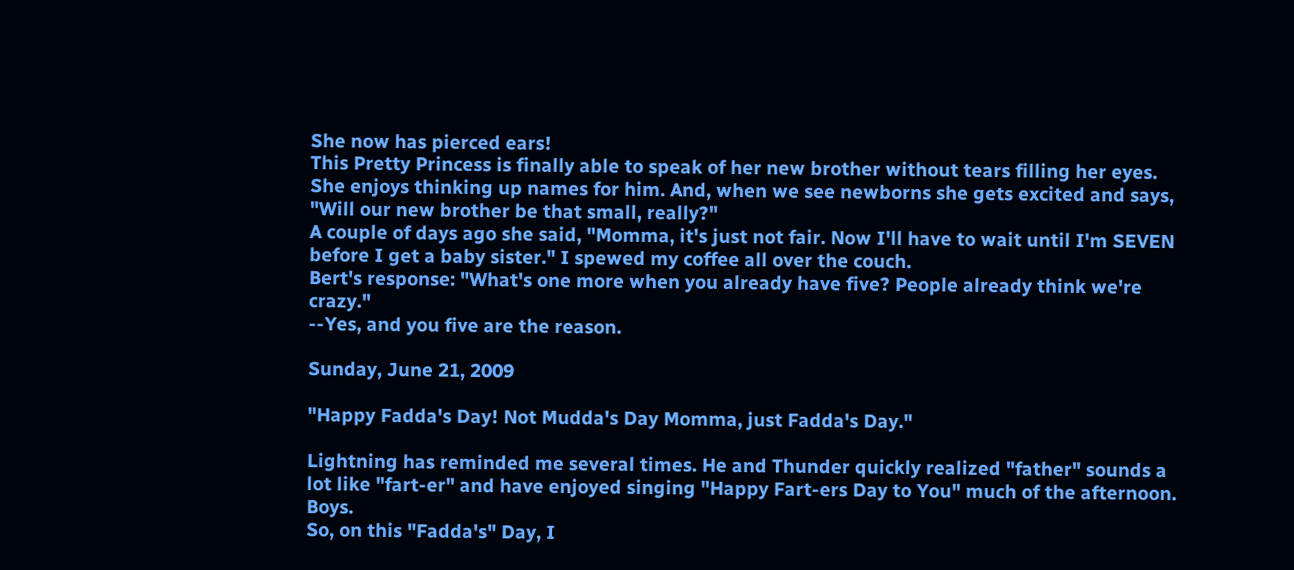She now has pierced ears!
This Pretty Princess is finally able to speak of her new brother without tears filling her eyes. She enjoys thinking up names for him. And, when we see newborns she gets excited and says, "Will our new brother be that small, really?"
A couple of days ago she said, "Momma, it's just not fair. Now I'll have to wait until I'm SEVEN before I get a baby sister." I spewed my coffee all over the couch.
Bert's response: "What's one more when you already have five? People already think we're crazy."
--Yes, and you five are the reason.

Sunday, June 21, 2009

"Happy Fadda's Day! Not Mudda's Day Momma, just Fadda's Day."

Lightning has reminded me several times. He and Thunder quickly realized "father" sounds a lot like "fart-er" and have enjoyed singing "Happy Fart-ers Day to You" much of the afternoon. Boys.
So, on this "Fadda's" Day, I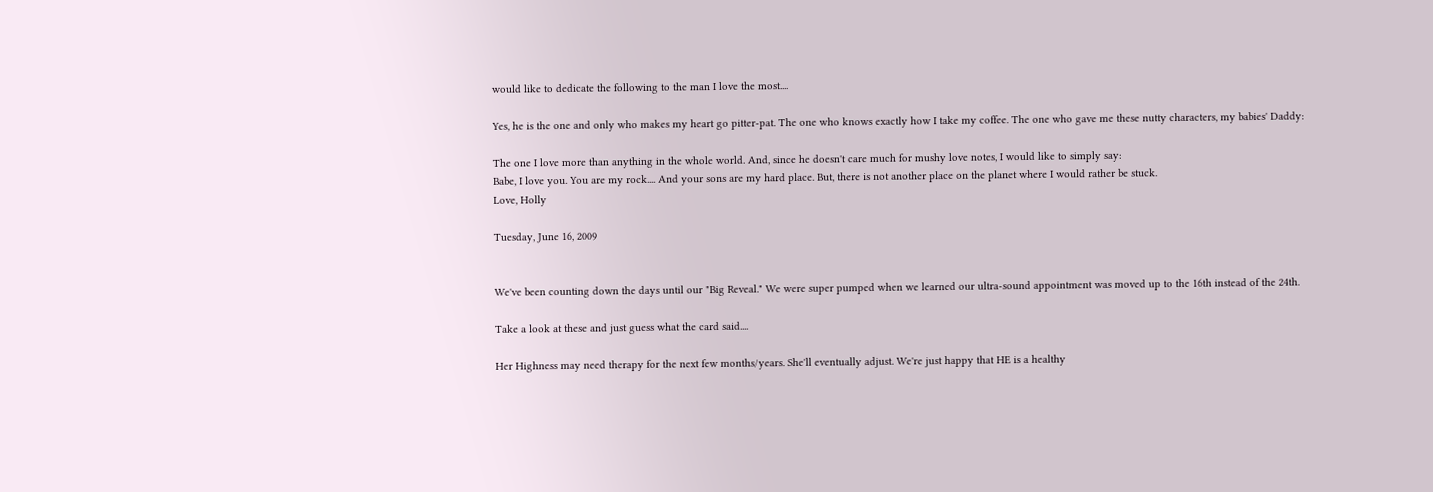would like to dedicate the following to the man I love the most....

Yes, he is the one and only who makes my heart go pitter-pat. The one who knows exactly how I take my coffee. The one who gave me these nutty characters, my babies' Daddy:

The one I love more than anything in the whole world. And, since he doesn't care much for mushy love notes, I would like to simply say:
Babe, I love you. You are my rock.... And your sons are my hard place. But, there is not another place on the planet where I would rather be stuck.
Love, Holly

Tuesday, June 16, 2009


We've been counting down the days until our "Big Reveal." We were super pumped when we learned our ultra-sound appointment was moved up to the 16th instead of the 24th.

Take a look at these and just guess what the card said....

Her Highness may need therapy for the next few months/years. She'll eventually adjust. We're just happy that HE is a healthy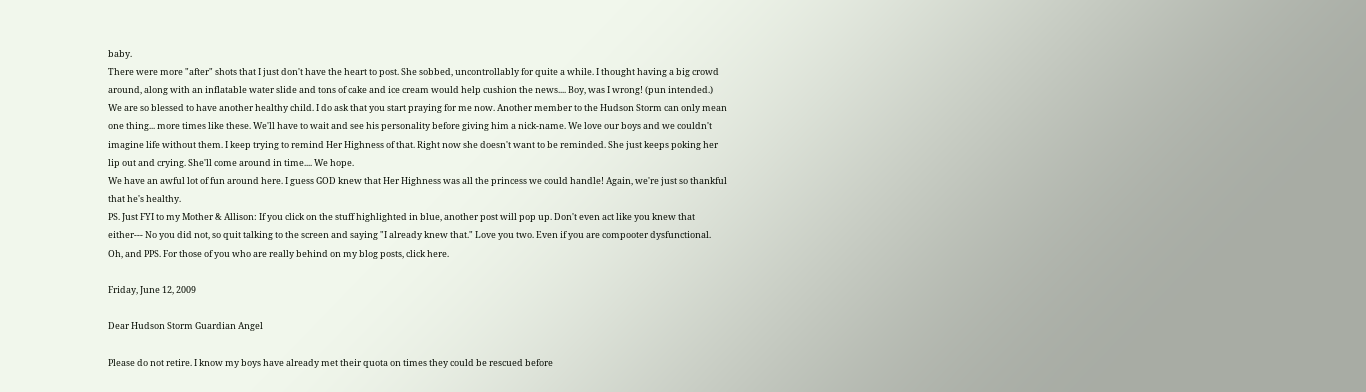baby.
There were more "after" shots that I just don't have the heart to post. She sobbed, uncontrollably for quite a while. I thought having a big crowd around, along with an inflatable water slide and tons of cake and ice cream would help cushion the news.... Boy, was I wrong! (pun intended.)
We are so blessed to have another healthy child. I do ask that you start praying for me now. Another member to the Hudson Storm can only mean one thing... more times like these. We'll have to wait and see his personality before giving him a nick-name. We love our boys and we couldn't imagine life without them. I keep trying to remind Her Highness of that. Right now she doesn't want to be reminded. She just keeps poking her lip out and crying. She'll come around in time.... We hope.
We have an awful lot of fun around here. I guess GOD knew that Her Highness was all the princess we could handle! Again, we're just so thankful that he's healthy.
PS. Just FYI to my Mother & Allison: If you click on the stuff highlighted in blue, another post will pop up. Don't even act like you knew that either--- No you did not, so quit talking to the screen and saying "I already knew that." Love you two. Even if you are compooter dysfunctional.
Oh, and PPS. For those of you who are really behind on my blog posts, click here.

Friday, June 12, 2009

Dear Hudson Storm Guardian Angel

Please do not retire. I know my boys have already met their quota on times they could be rescued before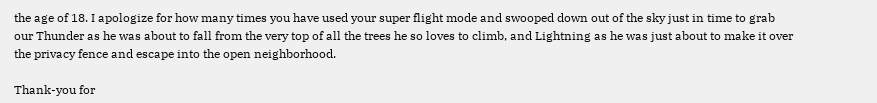the age of 18. I apologize for how many times you have used your super flight mode and swooped down out of the sky just in time to grab our Thunder as he was about to fall from the very top of all the trees he so loves to climb, and Lightning as he was just about to make it over the privacy fence and escape into the open neighborhood.

Thank-you for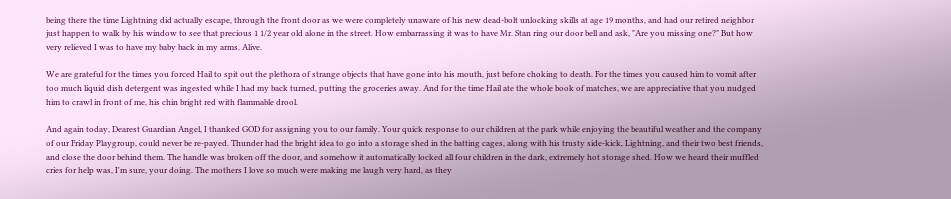being there the time Lightning did actually escape, through the front door as we were completely unaware of his new dead-bolt unlocking skills at age 19 months, and had our retired neighbor just happen to walk by his window to see that precious 1 1/2 year old alone in the street. How embarrassing it was to have Mr. Stan ring our door bell and ask, "Are you missing one?" But how very relieved I was to have my baby back in my arms. Alive.

We are grateful for the times you forced Hail to spit out the plethora of strange objects that have gone into his mouth, just before choking to death. For the times you caused him to vomit after too much liquid dish detergent was ingested while I had my back turned, putting the groceries away. And for the time Hail ate the whole book of matches, we are appreciative that you nudged him to crawl in front of me, his chin bright red with flammable drool.

And again today, Dearest Guardian Angel, I thanked GOD for assigning you to our family. Your quick response to our children at the park while enjoying the beautiful weather and the company of our Friday Playgroup, could never be re-payed. Thunder had the bright idea to go into a storage shed in the batting cages, along with his trusty side-kick, Lightning, and their two best friends, and close the door behind them. The handle was broken off the door, and somehow it automatically locked all four children in the dark, extremely hot storage shed. How we heard their muffled cries for help was, I'm sure, your doing. The mothers I love so much were making me laugh very hard, as they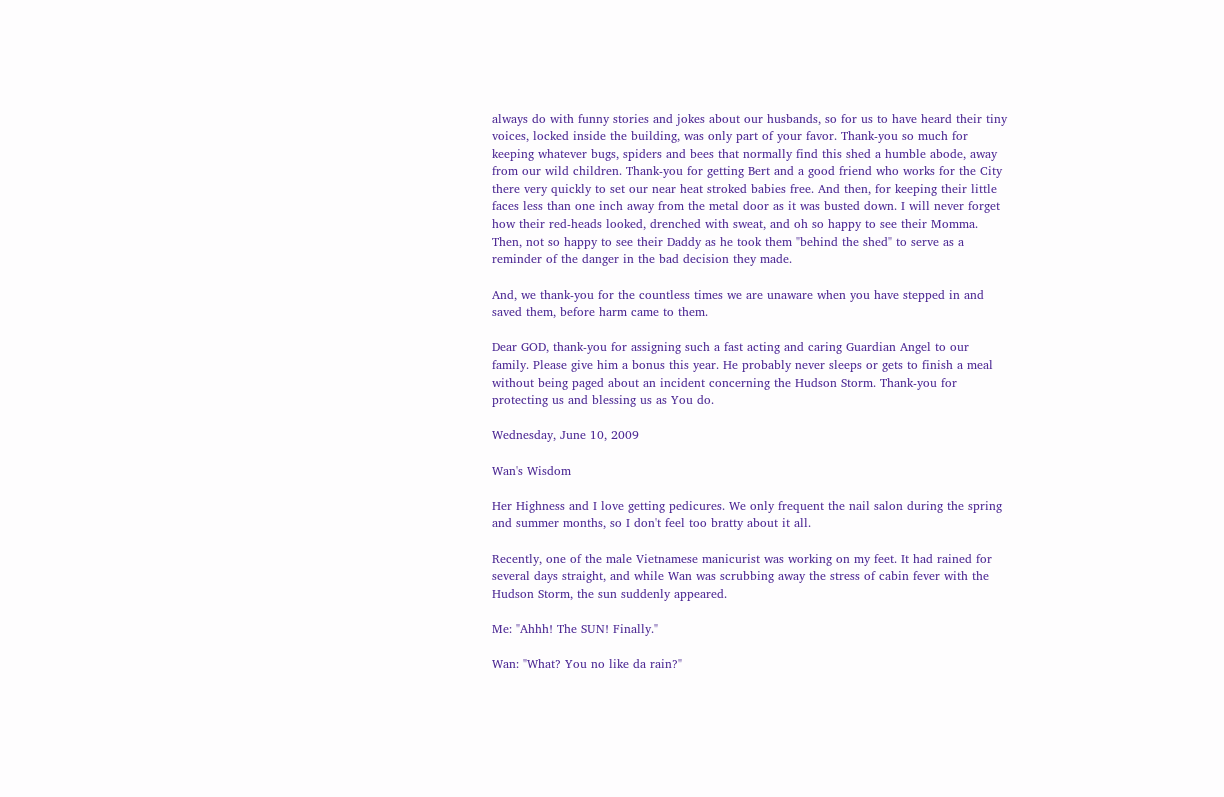always do with funny stories and jokes about our husbands, so for us to have heard their tiny voices, locked inside the building, was only part of your favor. Thank-you so much for keeping whatever bugs, spiders and bees that normally find this shed a humble abode, away from our wild children. Thank-you for getting Bert and a good friend who works for the City there very quickly to set our near heat stroked babies free. And then, for keeping their little faces less than one inch away from the metal door as it was busted down. I will never forget how their red-heads looked, drenched with sweat, and oh so happy to see their Momma. Then, not so happy to see their Daddy as he took them "behind the shed" to serve as a reminder of the danger in the bad decision they made.

And, we thank-you for the countless times we are unaware when you have stepped in and saved them, before harm came to them.

Dear GOD, thank-you for assigning such a fast acting and caring Guardian Angel to our family. Please give him a bonus this year. He probably never sleeps or gets to finish a meal without being paged about an incident concerning the Hudson Storm. Thank-you for protecting us and blessing us as You do.

Wednesday, June 10, 2009

Wan's Wisdom

Her Highness and I love getting pedicures. We only frequent the nail salon during the spring and summer months, so I don't feel too bratty about it all.

Recently, one of the male Vietnamese manicurist was working on my feet. It had rained for several days straight, and while Wan was scrubbing away the stress of cabin fever with the Hudson Storm, the sun suddenly appeared.

Me: "Ahhh! The SUN! Finally."

Wan: "What? You no like da rain?"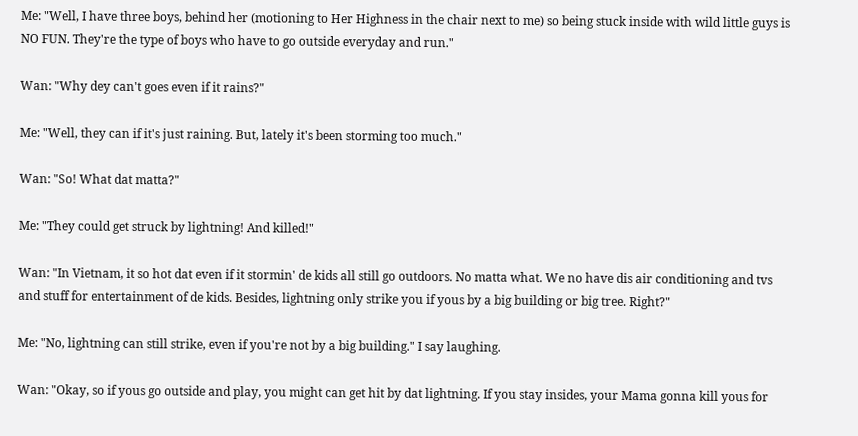Me: "Well, I have three boys, behind her (motioning to Her Highness in the chair next to me) so being stuck inside with wild little guys is NO FUN. They're the type of boys who have to go outside everyday and run."

Wan: "Why dey can't goes even if it rains?"

Me: "Well, they can if it's just raining. But, lately it's been storming too much."

Wan: "So! What dat matta?"

Me: "They could get struck by lightning! And killed!"

Wan: "In Vietnam, it so hot dat even if it stormin' de kids all still go outdoors. No matta what. We no have dis air conditioning and tvs and stuff for entertainment of de kids. Besides, lightning only strike you if yous by a big building or big tree. Right?"

Me: "No, lightning can still strike, even if you're not by a big building." I say laughing.

Wan: "Okay, so if yous go outside and play, you might can get hit by dat lightning. If you stay insides, your Mama gonna kill yous for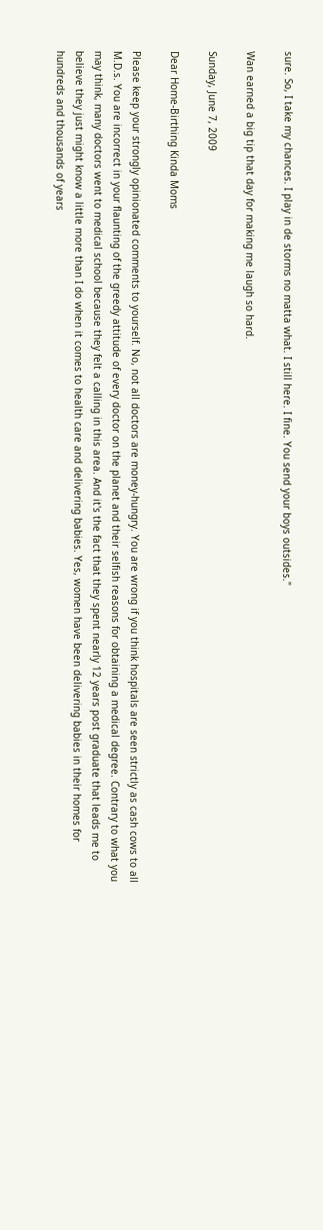sure. So, I take my chances. I play in de storms no matta what. I still here. I fine. You send your boys outsides."

Wan earned a big tip that day for making me laugh so hard.

Sunday, June 7, 2009

Dear Home-Birthing Kinda Moms

Please keep your strongly opinionated comments to yourself. No, not all doctors are money-hungry. You are wrong if you think hospitals are seen strictly as cash cows to all M.D.s. You are incorrect in your flaunting of the greedy attitude of every doctor on the planet and their selfish reasons for obtaining a medical degree. Contrary to what you may think, many doctors went to medical school because they felt a calling in this area. And it's the fact that they spent nearly 12 years post graduate that leads me to believe they just might know a little more than I do when it comes to health care and delivering babies. Yes, women have been delivering babies in their homes for hundreds and thousands of years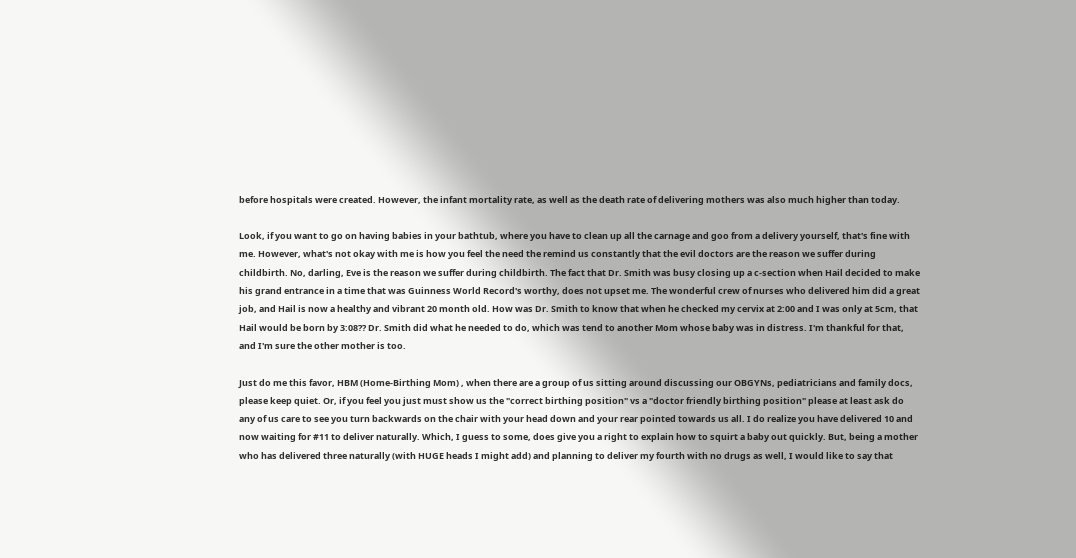before hospitals were created. However, the infant mortality rate, as well as the death rate of delivering mothers was also much higher than today.

Look, if you want to go on having babies in your bathtub, where you have to clean up all the carnage and goo from a delivery yourself, that's fine with me. However, what's not okay with me is how you feel the need the remind us constantly that the evil doctors are the reason we suffer during childbirth. No, darling, Eve is the reason we suffer during childbirth. The fact that Dr. Smith was busy closing up a c-section when Hail decided to make his grand entrance in a time that was Guinness World Record's worthy, does not upset me. The wonderful crew of nurses who delivered him did a great job, and Hail is now a healthy and vibrant 20 month old. How was Dr. Smith to know that when he checked my cervix at 2:00 and I was only at 5cm, that Hail would be born by 3:08?? Dr. Smith did what he needed to do, which was tend to another Mom whose baby was in distress. I'm thankful for that, and I'm sure the other mother is too.

Just do me this favor, HBM (Home-Birthing Mom) , when there are a group of us sitting around discussing our OBGYNs, pediatricians and family docs, please keep quiet. Or, if you feel you just must show us the "correct birthing position" vs a "doctor friendly birthing position" please at least ask do any of us care to see you turn backwards on the chair with your head down and your rear pointed towards us all. I do realize you have delivered 10 and now waiting for #11 to deliver naturally. Which, I guess to some, does give you a right to explain how to squirt a baby out quickly. But, being a mother who has delivered three naturally (with HUGE heads I might add) and planning to deliver my fourth with no drugs as well, I would like to say that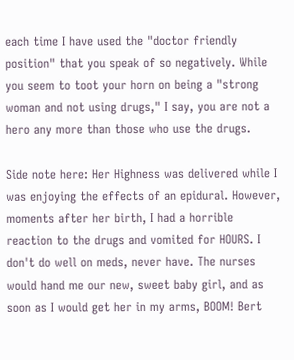each time I have used the "doctor friendly position" that you speak of so negatively. While you seem to toot your horn on being a "strong woman and not using drugs," I say, you are not a hero any more than those who use the drugs.

Side note here: Her Highness was delivered while I was enjoying the effects of an epidural. However, moments after her birth, I had a horrible reaction to the drugs and vomited for HOURS. I don't do well on meds, never have. The nurses would hand me our new, sweet baby girl, and as soon as I would get her in my arms, BOOM! Bert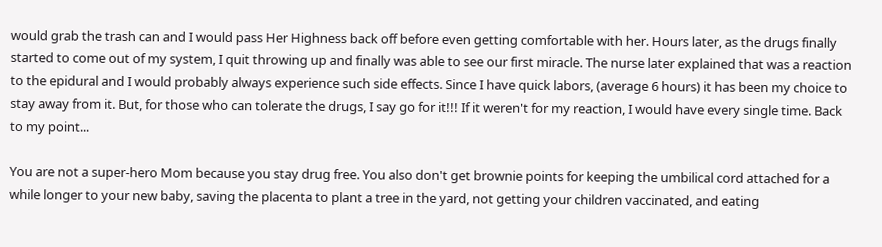would grab the trash can and I would pass Her Highness back off before even getting comfortable with her. Hours later, as the drugs finally started to come out of my system, I quit throwing up and finally was able to see our first miracle. The nurse later explained that was a reaction to the epidural and I would probably always experience such side effects. Since I have quick labors, (average 6 hours) it has been my choice to stay away from it. But, for those who can tolerate the drugs, I say go for it!!! If it weren't for my reaction, I would have every single time. Back to my point...

You are not a super-hero Mom because you stay drug free. You also don't get brownie points for keeping the umbilical cord attached for a while longer to your new baby, saving the placenta to plant a tree in the yard, not getting your children vaccinated, and eating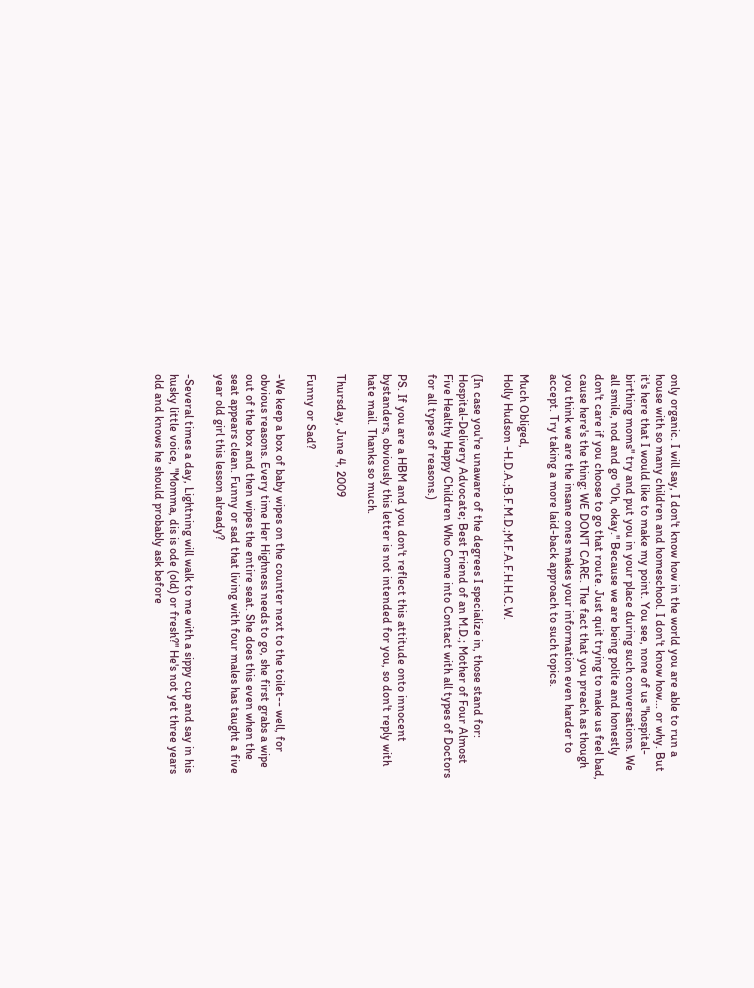only organic. I will say, I don't know how in the world you are able to run a house with so many children and homeschool. I don't know how... or why. But it's here that I would like to make my point. You see, none of us "hospital-birthing moms" try and put you in your place during such conversations. We all smile, nod and go "Oh, okay." Because we are being polite and honestly don't care if you choose to go that route. Just quit trying to make us feel bad, cause here's the thing: WE DON'T CARE. The fact that you preach as though you think we are the insane ones makes your information even harder to accept. Try taking a more laid-back approach to such topics.

Much Obliged,
Holly Hudson -H.D.A.;B.F.M.D.;M.F.A.F.H.H.C.W.

(In case you're unaware of the degrees I specialize in, those stand for: Hospital-Delivery Advocate; Best Friend of an M.D.; Mother of Four Almost Five Healthy Happy Children Who Come into Contact with all types of Doctors for all types of reasons.)

PS. If you are a HBM and you don't reflect this attitude onto innocent bystanders, obviously this letter is not intended for you, so don't reply with hate mail. Thanks so much.

Thursday, June 4, 2009

Funny or Sad?

-We keep a box of baby wipes on the counter next to the toilet-- well, for obvious reasons. Every time Her Highness needs to go, she first grabs a wipe out of the box and then wipes the entire seat. She does this even when the seat appears clean. Funny or sad that living with four males has taught a five year old girl this lesson already?

-Several times a day, Lightning will walk to me with a sippy cup and say in his husky little voice, "Momma, dis is ode (old) or fresh?" He's not yet three years old and knows he should probably ask before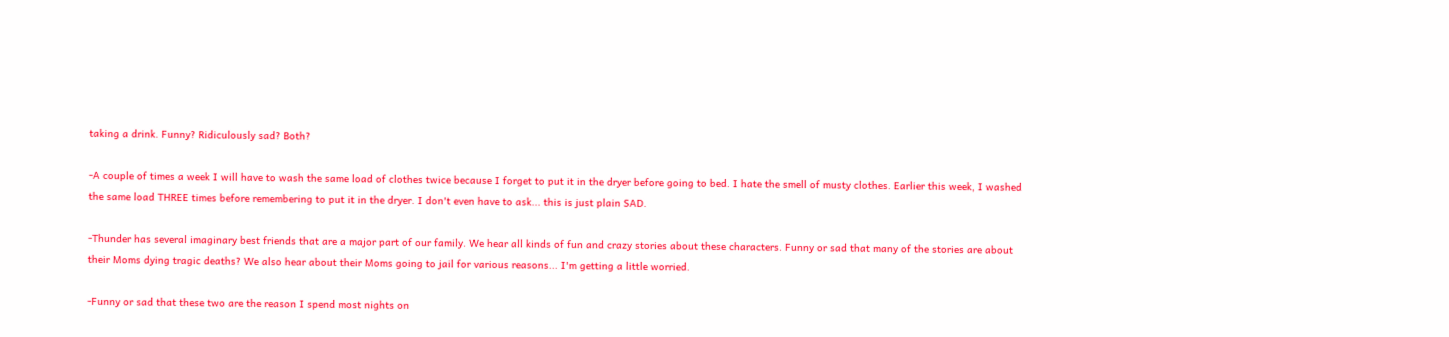taking a drink. Funny? Ridiculously sad? Both?

-A couple of times a week I will have to wash the same load of clothes twice because I forget to put it in the dryer before going to bed. I hate the smell of musty clothes. Earlier this week, I washed the same load THREE times before remembering to put it in the dryer. I don't even have to ask... this is just plain SAD.

-Thunder has several imaginary best friends that are a major part of our family. We hear all kinds of fun and crazy stories about these characters. Funny or sad that many of the stories are about their Moms dying tragic deaths? We also hear about their Moms going to jail for various reasons... I'm getting a little worried.

-Funny or sad that these two are the reason I spend most nights on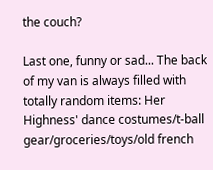the couch?

Last one, funny or sad... The back of my van is always filled with totally random items: Her Highness' dance costumes/t-ball gear/groceries/toys/old french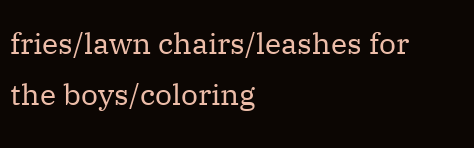fries/lawn chairs/leashes for the boys/coloring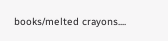books/melted crayons....